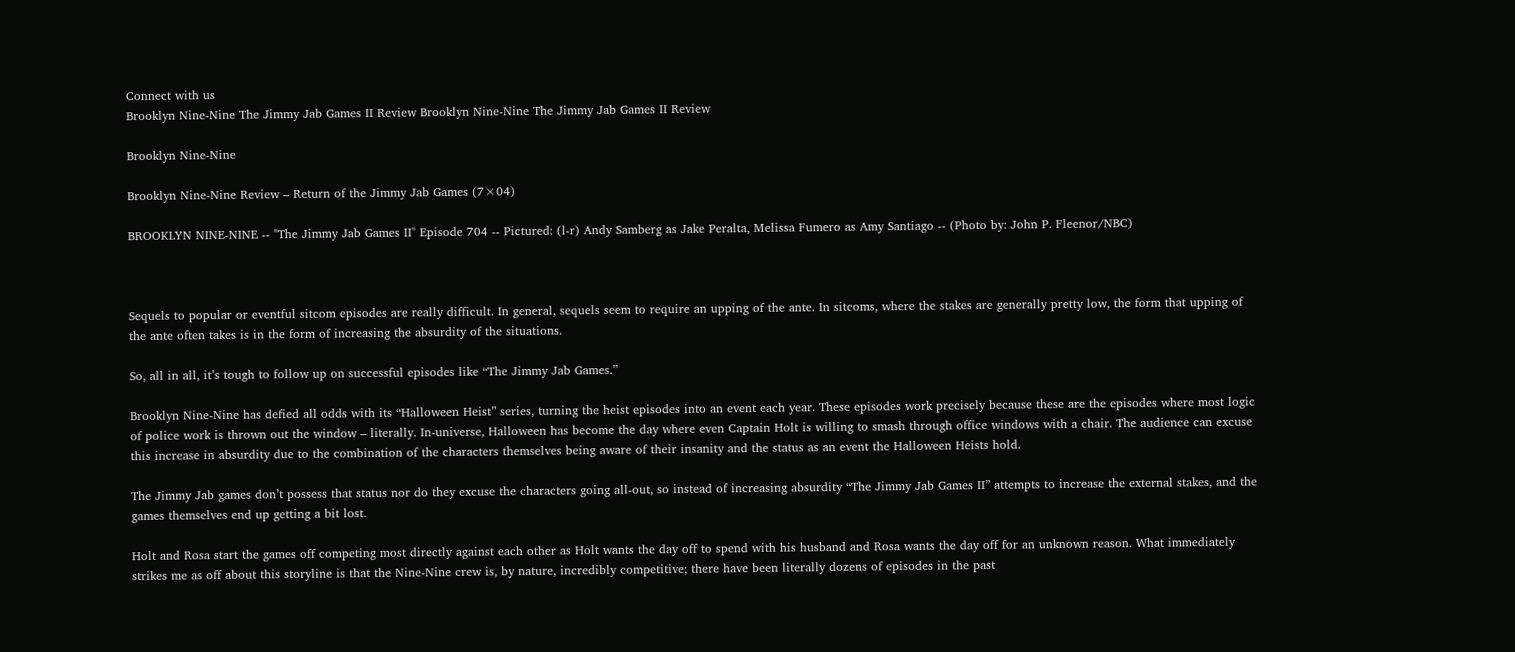Connect with us
Brooklyn Nine-Nine The Jimmy Jab Games II Review Brooklyn Nine-Nine The Jimmy Jab Games II Review

Brooklyn Nine-Nine

Brooklyn Nine-Nine Review – Return of the Jimmy Jab Games (7×04)

BROOKLYN NINE-NINE -- "The Jimmy Jab Games II" Episode 704 -- Pictured: (l-r) Andy Samberg as Jake Peralta, Melissa Fumero as Amy Santiago -- (Photo by: John P. Fleenor/NBC)



Sequels to popular or eventful sitcom episodes are really difficult. In general, sequels seem to require an upping of the ante. In sitcoms, where the stakes are generally pretty low, the form that upping of the ante often takes is in the form of increasing the absurdity of the situations.

So, all in all, it’s tough to follow up on successful episodes like “The Jimmy Jab Games.”

Brooklyn Nine-Nine has defied all odds with its “Halloween Heist” series, turning the heist episodes into an event each year. These episodes work precisely because these are the episodes where most logic of police work is thrown out the window – literally. In-universe, Halloween has become the day where even Captain Holt is willing to smash through office windows with a chair. The audience can excuse this increase in absurdity due to the combination of the characters themselves being aware of their insanity and the status as an event the Halloween Heists hold.

The Jimmy Jab games don’t possess that status nor do they excuse the characters going all-out, so instead of increasing absurdity “The Jimmy Jab Games II” attempts to increase the external stakes, and the games themselves end up getting a bit lost.

Holt and Rosa start the games off competing most directly against each other as Holt wants the day off to spend with his husband and Rosa wants the day off for an unknown reason. What immediately strikes me as off about this storyline is that the Nine-Nine crew is, by nature, incredibly competitive; there have been literally dozens of episodes in the past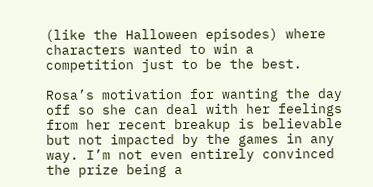(like the Halloween episodes) where characters wanted to win a competition just to be the best.

Rosa’s motivation for wanting the day off so she can deal with her feelings from her recent breakup is believable but not impacted by the games in any way. I’m not even entirely convinced the prize being a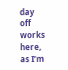day off works here, as I’m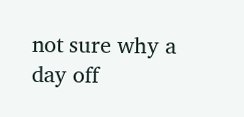not sure why a day off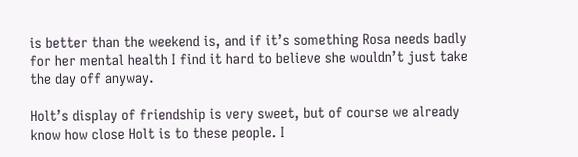is better than the weekend is, and if it’s something Rosa needs badly for her mental health I find it hard to believe she wouldn’t just take the day off anyway.

Holt’s display of friendship is very sweet, but of course we already know how close Holt is to these people. I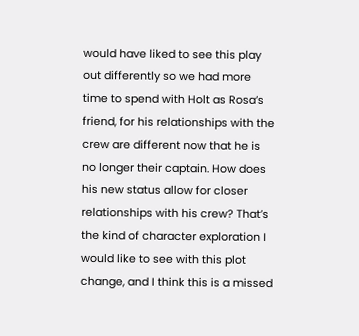would have liked to see this play out differently so we had more time to spend with Holt as Rosa’s friend, for his relationships with the crew are different now that he is no longer their captain. How does his new status allow for closer relationships with his crew? That’s the kind of character exploration I would like to see with this plot change, and I think this is a missed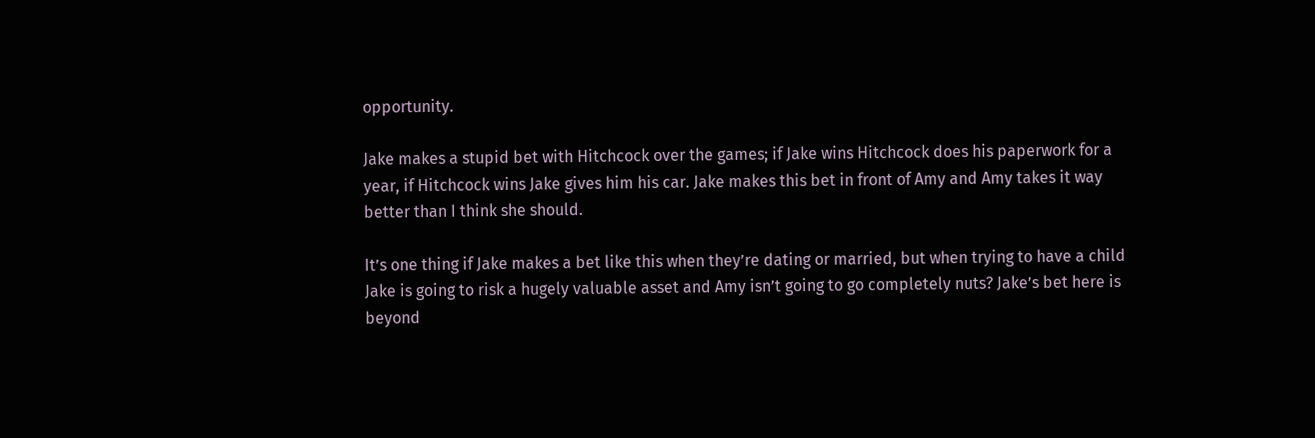opportunity.

Jake makes a stupid bet with Hitchcock over the games; if Jake wins Hitchcock does his paperwork for a year, if Hitchcock wins Jake gives him his car. Jake makes this bet in front of Amy and Amy takes it way better than I think she should.

It’s one thing if Jake makes a bet like this when they’re dating or married, but when trying to have a child Jake is going to risk a hugely valuable asset and Amy isn’t going to go completely nuts? Jake’s bet here is beyond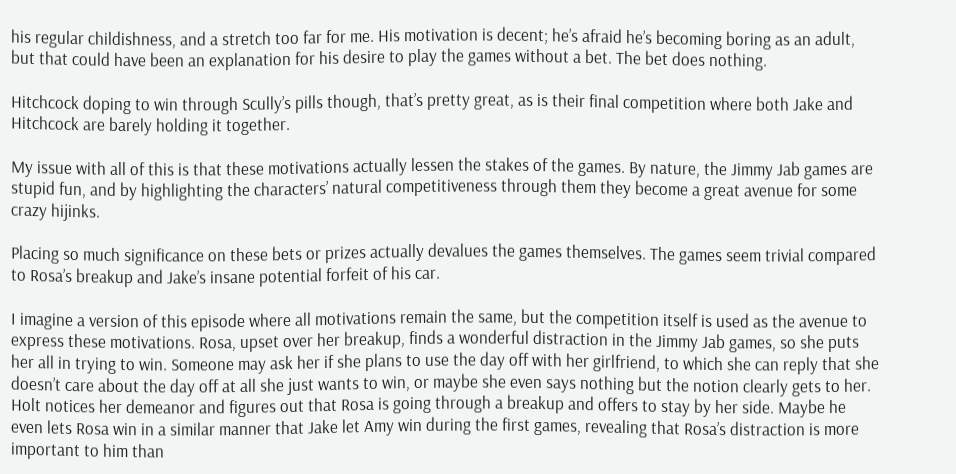his regular childishness, and a stretch too far for me. His motivation is decent; he’s afraid he’s becoming boring as an adult, but that could have been an explanation for his desire to play the games without a bet. The bet does nothing.

Hitchcock doping to win through Scully’s pills though, that’s pretty great, as is their final competition where both Jake and Hitchcock are barely holding it together.

My issue with all of this is that these motivations actually lessen the stakes of the games. By nature, the Jimmy Jab games are stupid fun, and by highlighting the characters’ natural competitiveness through them they become a great avenue for some crazy hijinks.

Placing so much significance on these bets or prizes actually devalues the games themselves. The games seem trivial compared to Rosa’s breakup and Jake’s insane potential forfeit of his car.

I imagine a version of this episode where all motivations remain the same, but the competition itself is used as the avenue to express these motivations. Rosa, upset over her breakup, finds a wonderful distraction in the Jimmy Jab games, so she puts her all in trying to win. Someone may ask her if she plans to use the day off with her girlfriend, to which she can reply that she doesn’t care about the day off at all she just wants to win, or maybe she even says nothing but the notion clearly gets to her. Holt notices her demeanor and figures out that Rosa is going through a breakup and offers to stay by her side. Maybe he even lets Rosa win in a similar manner that Jake let Amy win during the first games, revealing that Rosa’s distraction is more important to him than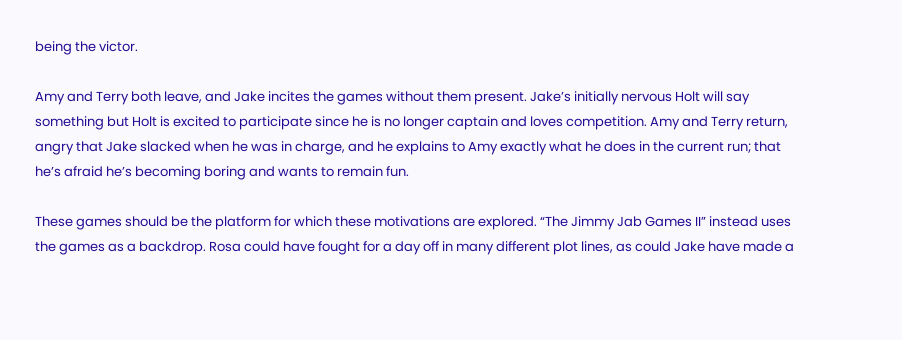being the victor.

Amy and Terry both leave, and Jake incites the games without them present. Jake’s initially nervous Holt will say something but Holt is excited to participate since he is no longer captain and loves competition. Amy and Terry return, angry that Jake slacked when he was in charge, and he explains to Amy exactly what he does in the current run; that he’s afraid he’s becoming boring and wants to remain fun.

These games should be the platform for which these motivations are explored. “The Jimmy Jab Games II” instead uses the games as a backdrop. Rosa could have fought for a day off in many different plot lines, as could Jake have made a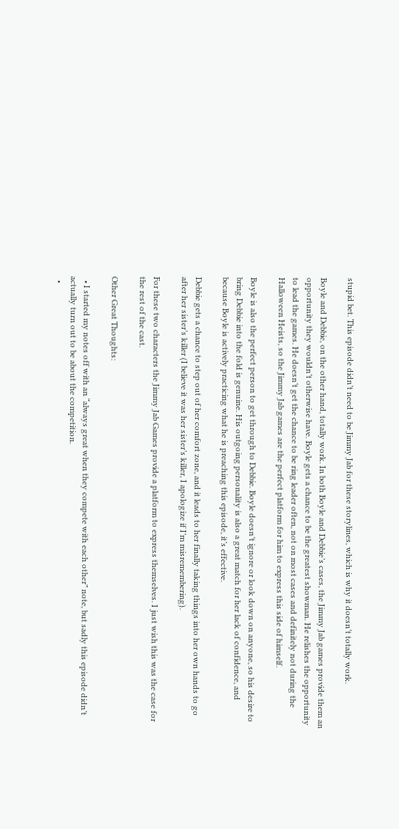stupid bet. This episode didn’t need to be Jimmy Jab for these storylines, which is why it doesn’t totally work.

Boyle and Debbie, on the other hand, totally work. In both Boyle and Debbie’s cases, the Jimmy Jab games provide them an opportunity they wouldn’t otherwise have. Boyle gets a chance to be the greatest showman. He relishes the opportunity to lead the games. He doesn’t get the chance to be ring leader often, not on most cases and definitely not during the Halloween Heists, so the Jimmy Jab games are the perfect platform for him to express this side of himself.

Boyle is also the perfect person to get through to Debbie. Boyle doesn’t ignore or look down on anyone, so his desire to bring Debbie into the fold is genuine. His outgoing personality is also a great match for her lack of confidence, and because Boyle is actively practicing what he is preaching this episode, it’s effective.

Debbie gets a chance to step out of her comfort zone, and it leads to her finally taking things into her own hands to go after her sister’s killer (I believe it was her sister’s killer, I apologize if I’m misremembering).

For these two characters the Jimmy Jab Games provide a platform to express themselves. I just wish this was the case for the rest of the cast.

Other Great Thoughts:

  • I started my notes off with an “always great when they compete with each other” note, but sadly this episode didn’t actually turn out to be about the competition.
  •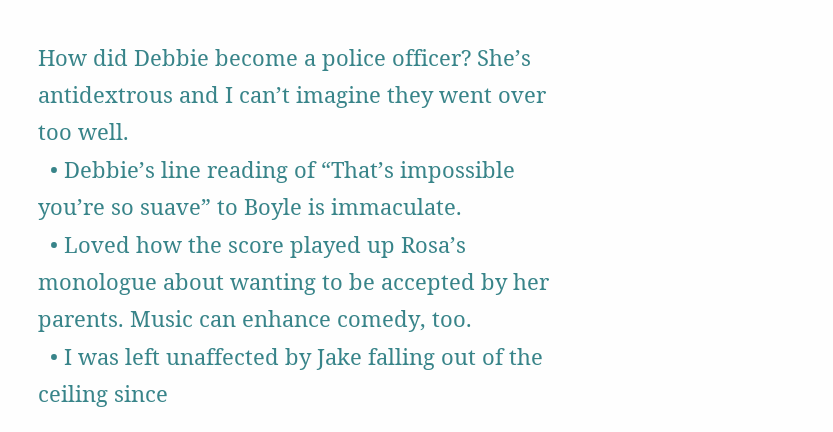How did Debbie become a police officer? She’s antidextrous and I can’t imagine they went over too well.
  • Debbie’s line reading of “That’s impossible you’re so suave” to Boyle is immaculate.
  • Loved how the score played up Rosa’s monologue about wanting to be accepted by her parents. Music can enhance comedy, too.
  • I was left unaffected by Jake falling out of the ceiling since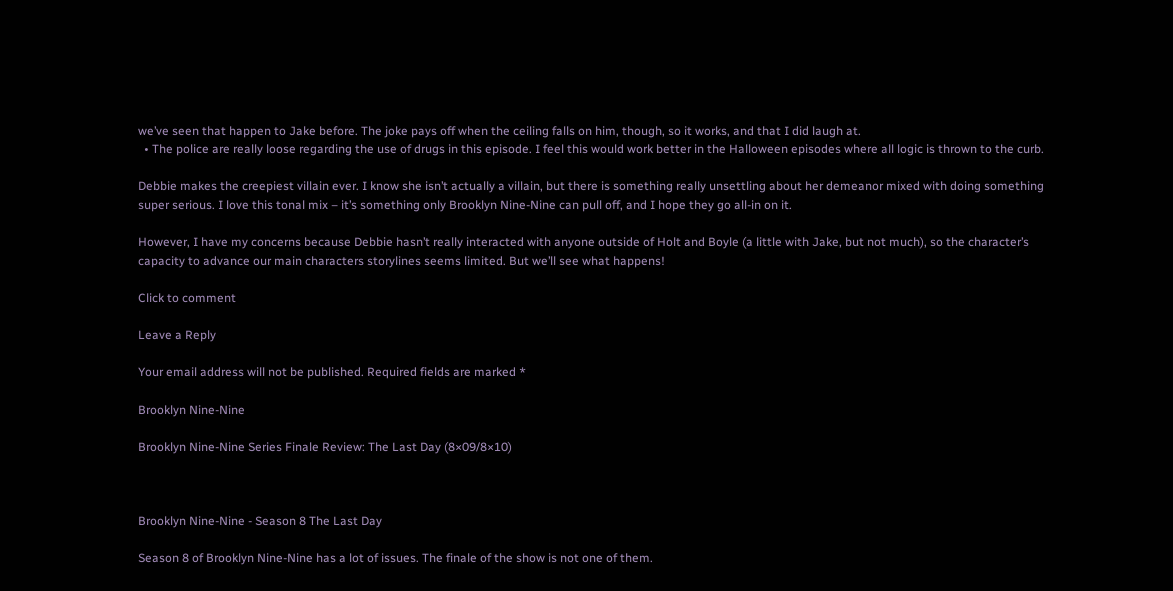we’ve seen that happen to Jake before. The joke pays off when the ceiling falls on him, though, so it works, and that I did laugh at.
  • The police are really loose regarding the use of drugs in this episode. I feel this would work better in the Halloween episodes where all logic is thrown to the curb.

Debbie makes the creepiest villain ever. I know she isn’t actually a villain, but there is something really unsettling about her demeanor mixed with doing something super serious. I love this tonal mix – it’s something only Brooklyn Nine-Nine can pull off, and I hope they go all-in on it.

However, I have my concerns because Debbie hasn’t really interacted with anyone outside of Holt and Boyle (a little with Jake, but not much), so the character’s capacity to advance our main characters storylines seems limited. But we’ll see what happens!

Click to comment

Leave a Reply

Your email address will not be published. Required fields are marked *

Brooklyn Nine-Nine

Brooklyn Nine-Nine Series Finale Review: The Last Day (8×09/8×10)



Brooklyn Nine-Nine - Season 8 The Last Day

Season 8 of Brooklyn Nine-Nine has a lot of issues. The finale of the show is not one of them.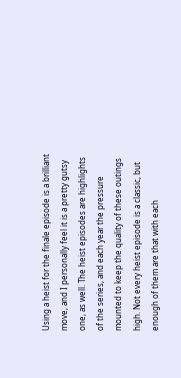Using a heist for the finale episode is a brilliant move, and I personally feel it is a pretty gutsy one, as well. The heist episodes are highlights of the series, and each year the pressure mounted to keep the quality of these outings high. Not every heist episode is a classic, but enough of them are that with each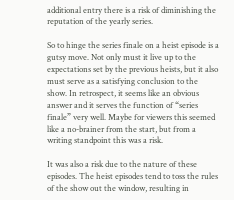additional entry there is a risk of diminishing the reputation of the yearly series.

So to hinge the series finale on a heist episode is a gutsy move. Not only must it live up to the expectations set by the previous heists, but it also must serve as a satisfying conclusion to the show. In retrospect, it seems like an obvious answer and it serves the function of “series finale” very well. Maybe for viewers this seemed like a no-brainer from the start, but from a writing standpoint this was a risk.

It was also a risk due to the nature of these episodes. The heist episodes tend to toss the rules of the show out the window, resulting in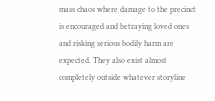mass chaos where damage to the precinct is encouraged and betraying loved ones and risking serious bodily harm are expected. They also exist almost completely outside whatever storyline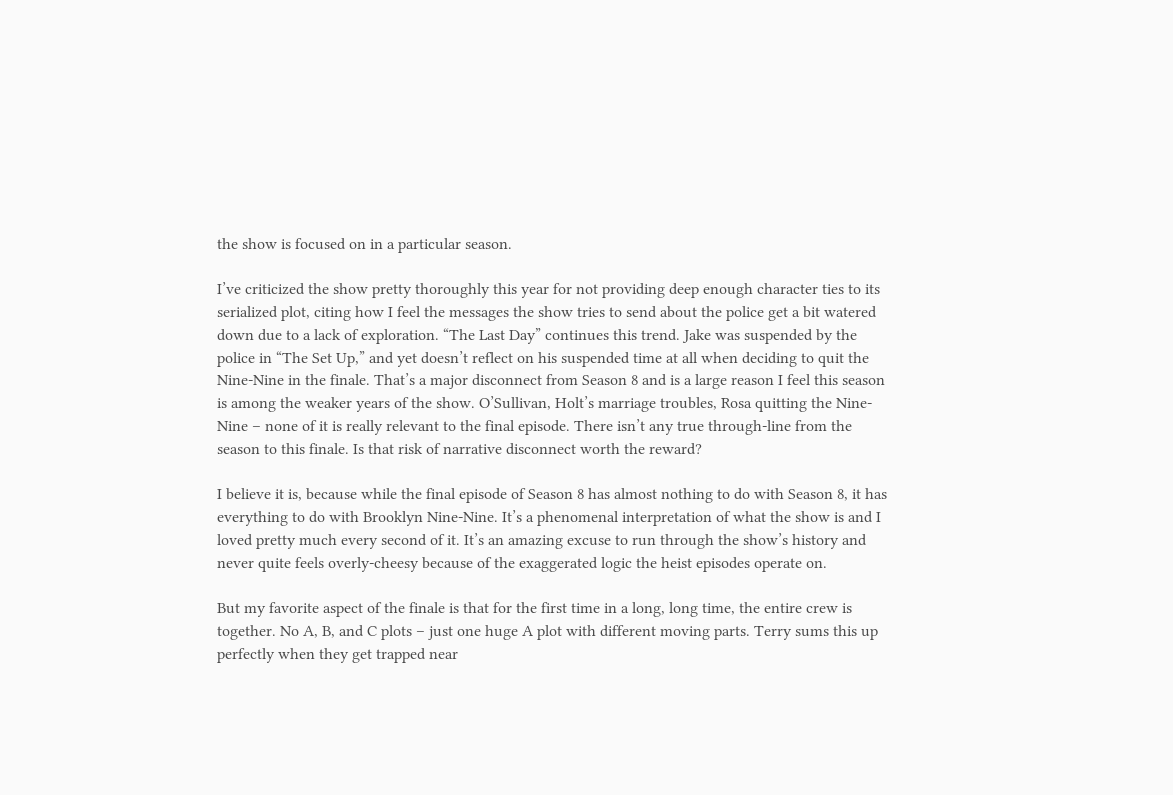the show is focused on in a particular season.

I’ve criticized the show pretty thoroughly this year for not providing deep enough character ties to its serialized plot, citing how I feel the messages the show tries to send about the police get a bit watered down due to a lack of exploration. “The Last Day” continues this trend. Jake was suspended by the police in “The Set Up,” and yet doesn’t reflect on his suspended time at all when deciding to quit the Nine-Nine in the finale. That’s a major disconnect from Season 8 and is a large reason I feel this season is among the weaker years of the show. O’Sullivan, Holt’s marriage troubles, Rosa quitting the Nine-Nine – none of it is really relevant to the final episode. There isn’t any true through-line from the season to this finale. Is that risk of narrative disconnect worth the reward?

I believe it is, because while the final episode of Season 8 has almost nothing to do with Season 8, it has everything to do with Brooklyn Nine-Nine. It’s a phenomenal interpretation of what the show is and I loved pretty much every second of it. It’s an amazing excuse to run through the show’s history and never quite feels overly-cheesy because of the exaggerated logic the heist episodes operate on.

But my favorite aspect of the finale is that for the first time in a long, long time, the entire crew is together. No A, B, and C plots – just one huge A plot with different moving parts. Terry sums this up perfectly when they get trapped near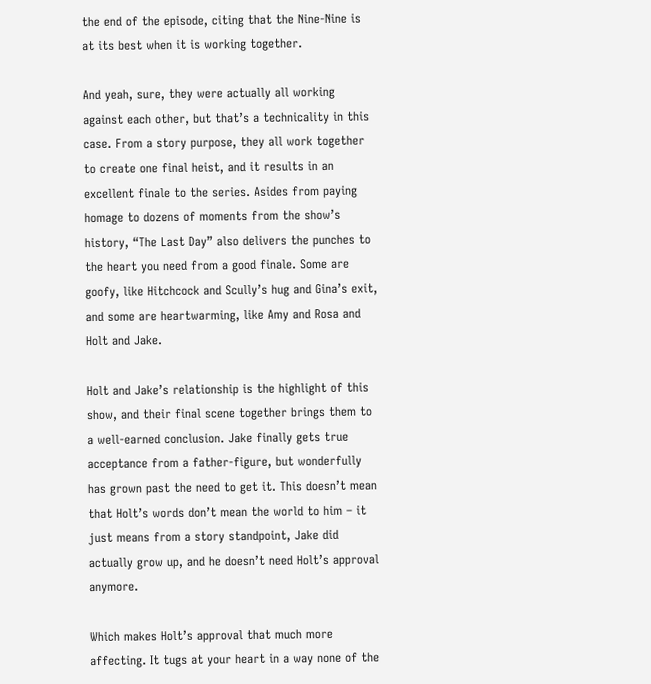the end of the episode, citing that the Nine-Nine is at its best when it is working together.

And yeah, sure, they were actually all working against each other, but that’s a technicality in this case. From a story purpose, they all work together to create one final heist, and it results in an excellent finale to the series. Asides from paying homage to dozens of moments from the show’s history, “The Last Day” also delivers the punches to the heart you need from a good finale. Some are goofy, like Hitchcock and Scully’s hug and Gina’s exit, and some are heartwarming, like Amy and Rosa and Holt and Jake.

Holt and Jake’s relationship is the highlight of this show, and their final scene together brings them to a well-earned conclusion. Jake finally gets true acceptance from a father-figure, but wonderfully has grown past the need to get it. This doesn’t mean that Holt’s words don’t mean the world to him – it just means from a story standpoint, Jake did actually grow up, and he doesn’t need Holt’s approval anymore.

Which makes Holt’s approval that much more affecting. It tugs at your heart in a way none of the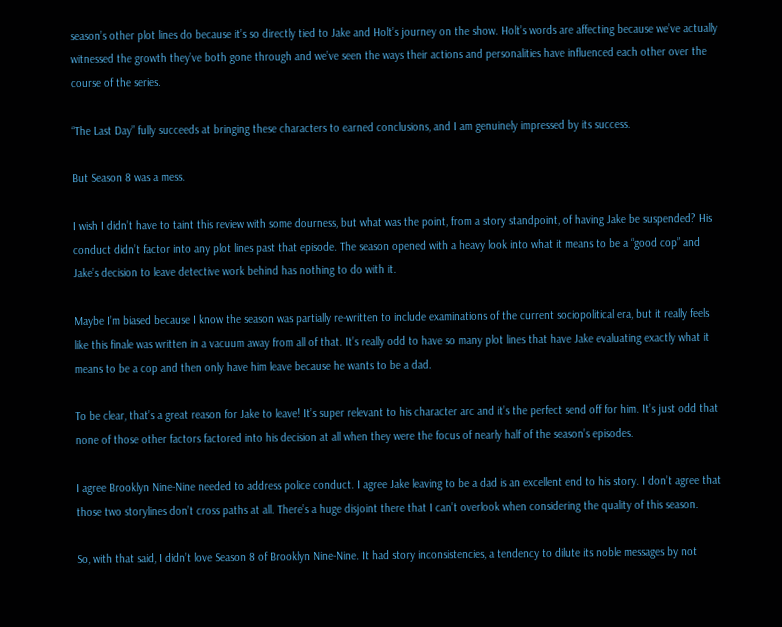season’s other plot lines do because it’s so directly tied to Jake and Holt’s journey on the show. Holt’s words are affecting because we’ve actually witnessed the growth they’ve both gone through and we’ve seen the ways their actions and personalities have influenced each other over the course of the series.

“The Last Day” fully succeeds at bringing these characters to earned conclusions, and I am genuinely impressed by its success.

But Season 8 was a mess.

I wish I didn’t have to taint this review with some dourness, but what was the point, from a story standpoint, of having Jake be suspended? His conduct didn’t factor into any plot lines past that episode. The season opened with a heavy look into what it means to be a “good cop” and Jake’s decision to leave detective work behind has nothing to do with it.

Maybe I’m biased because I know the season was partially re-written to include examinations of the current sociopolitical era, but it really feels like this finale was written in a vacuum away from all of that. It’s really odd to have so many plot lines that have Jake evaluating exactly what it means to be a cop and then only have him leave because he wants to be a dad.

To be clear, that’s a great reason for Jake to leave! It’s super relevant to his character arc and it’s the perfect send off for him. It’s just odd that none of those other factors factored into his decision at all when they were the focus of nearly half of the season’s episodes.

I agree Brooklyn Nine-Nine needed to address police conduct. I agree Jake leaving to be a dad is an excellent end to his story. I don’t agree that those two storylines don’t cross paths at all. There’s a huge disjoint there that I can’t overlook when considering the quality of this season.

So, with that said, I didn’t love Season 8 of Brooklyn Nine-Nine. It had story inconsistencies, a tendency to dilute its noble messages by not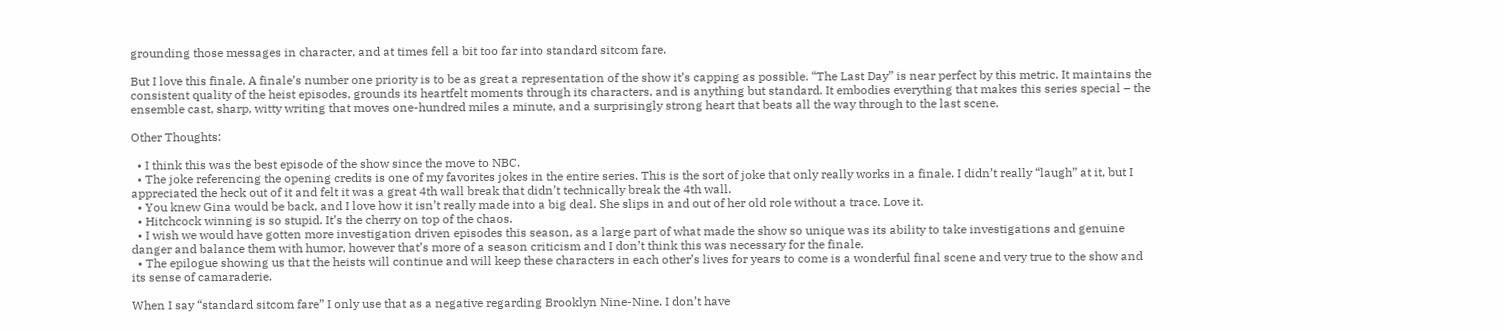grounding those messages in character, and at times fell a bit too far into standard sitcom fare.

But I love this finale. A finale’s number one priority is to be as great a representation of the show it’s capping as possible. “The Last Day” is near perfect by this metric. It maintains the consistent quality of the heist episodes, grounds its heartfelt moments through its characters, and is anything but standard. It embodies everything that makes this series special – the ensemble cast, sharp, witty writing that moves one-hundred miles a minute, and a surprisingly strong heart that beats all the way through to the last scene.

Other Thoughts:

  • I think this was the best episode of the show since the move to NBC.
  • The joke referencing the opening credits is one of my favorites jokes in the entire series. This is the sort of joke that only really works in a finale. I didn’t really “laugh” at it, but I appreciated the heck out of it and felt it was a great 4th wall break that didn’t technically break the 4th wall.
  • You knew Gina would be back, and I love how it isn’t really made into a big deal. She slips in and out of her old role without a trace. Love it.
  • Hitchcock winning is so stupid. It’s the cherry on top of the chaos.
  • I wish we would have gotten more investigation driven episodes this season, as a large part of what made the show so unique was its ability to take investigations and genuine danger and balance them with humor, however that’s more of a season criticism and I don’t think this was necessary for the finale.
  • The epilogue showing us that the heists will continue and will keep these characters in each other’s lives for years to come is a wonderful final scene and very true to the show and its sense of camaraderie.

When I say “standard sitcom fare” I only use that as a negative regarding Brooklyn Nine-Nine. I don’t have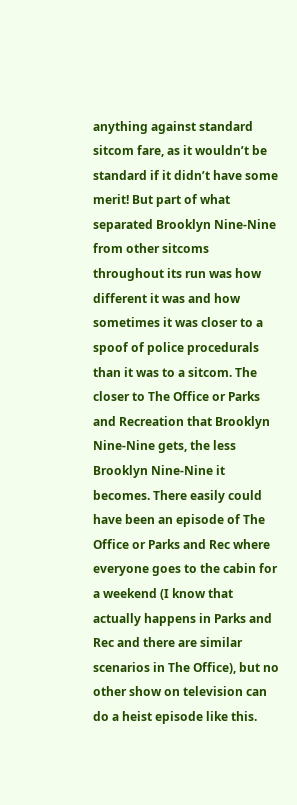anything against standard sitcom fare, as it wouldn’t be standard if it didn’t have some merit! But part of what separated Brooklyn Nine-Nine from other sitcoms throughout its run was how different it was and how sometimes it was closer to a spoof of police procedurals than it was to a sitcom. The closer to The Office or Parks and Recreation that Brooklyn Nine-Nine gets, the less Brooklyn Nine-Nine it becomes. There easily could have been an episode of The Office or Parks and Rec where everyone goes to the cabin for a weekend (I know that actually happens in Parks and Rec and there are similar scenarios in The Office), but no other show on television can do a heist episode like this.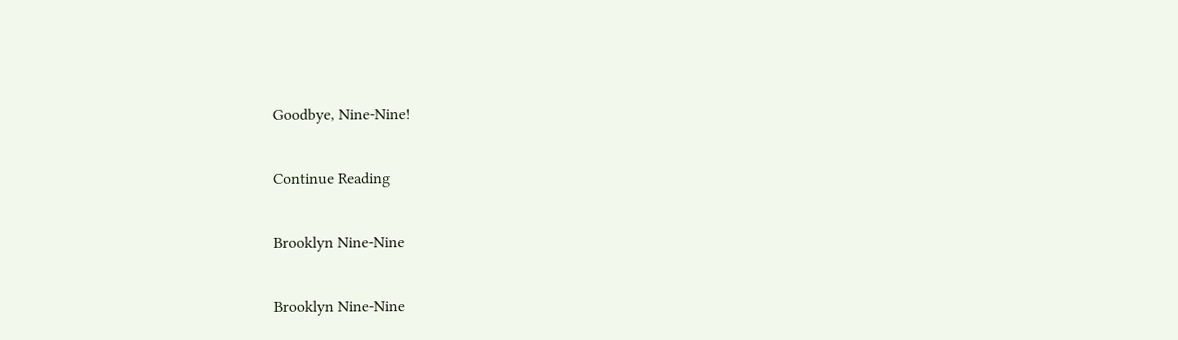Goodbye, Nine-Nine!

Continue Reading

Brooklyn Nine-Nine

Brooklyn Nine-Nine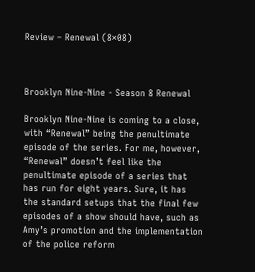Review – Renewal (8×08)



Brooklyn Nine-Nine - Season 8 Renewal

Brooklyn Nine-Nine is coming to a close, with “Renewal” being the penultimate episode of the series. For me, however, “Renewal” doesn’t feel like the penultimate episode of a series that has run for eight years. Sure, it has the standard setups that the final few episodes of a show should have, such as Amy’s promotion and the implementation of the police reform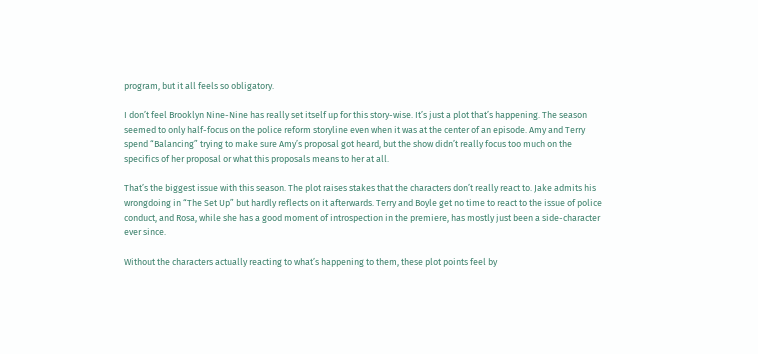program, but it all feels so obligatory.

I don’t feel Brooklyn Nine-Nine has really set itself up for this story-wise. It’s just a plot that’s happening. The season seemed to only half-focus on the police reform storyline even when it was at the center of an episode. Amy and Terry spend “Balancing” trying to make sure Amy’s proposal got heard, but the show didn’t really focus too much on the specifics of her proposal or what this proposals means to her at all.

That’s the biggest issue with this season. The plot raises stakes that the characters don’t really react to. Jake admits his wrongdoing in “The Set Up” but hardly reflects on it afterwards. Terry and Boyle get no time to react to the issue of police conduct, and Rosa, while she has a good moment of introspection in the premiere, has mostly just been a side-character ever since.

Without the characters actually reacting to what’s happening to them, these plot points feel by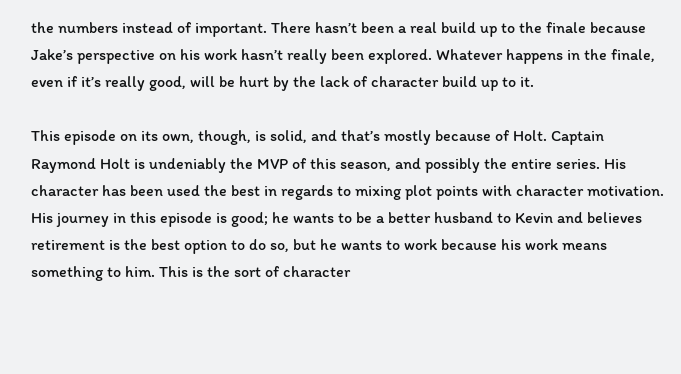the numbers instead of important. There hasn’t been a real build up to the finale because Jake’s perspective on his work hasn’t really been explored. Whatever happens in the finale, even if it’s really good, will be hurt by the lack of character build up to it.

This episode on its own, though, is solid, and that’s mostly because of Holt. Captain Raymond Holt is undeniably the MVP of this season, and possibly the entire series. His character has been used the best in regards to mixing plot points with character motivation. His journey in this episode is good; he wants to be a better husband to Kevin and believes retirement is the best option to do so, but he wants to work because his work means something to him. This is the sort of character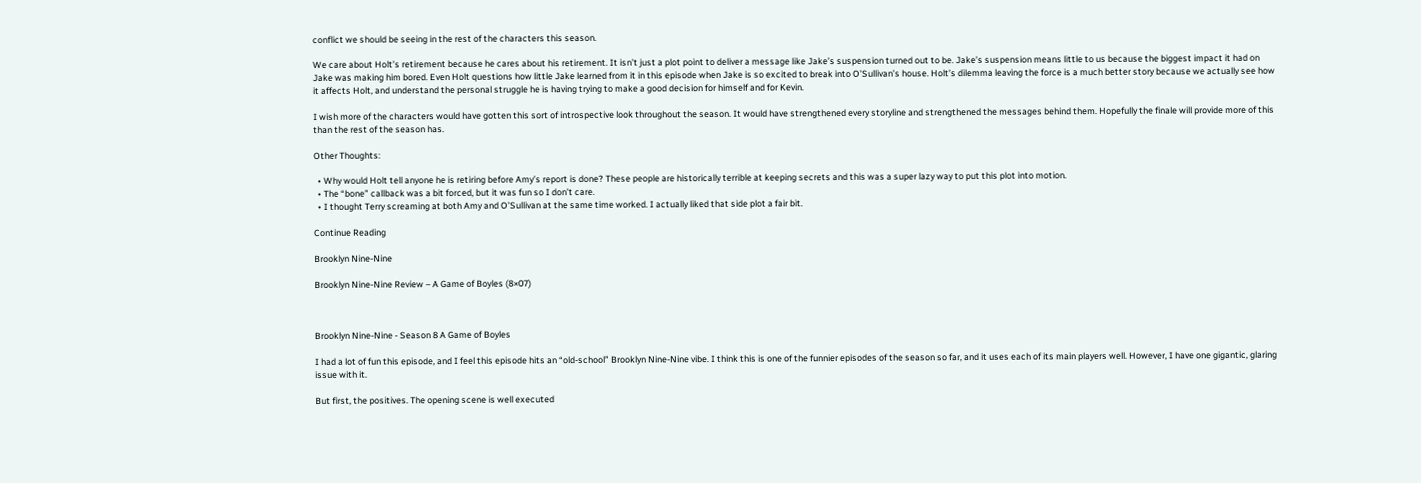conflict we should be seeing in the rest of the characters this season.

We care about Holt’s retirement because he cares about his retirement. It isn’t just a plot point to deliver a message like Jake’s suspension turned out to be. Jake’s suspension means little to us because the biggest impact it had on Jake was making him bored. Even Holt questions how little Jake learned from it in this episode when Jake is so excited to break into O’Sullivan’s house. Holt’s dilemma leaving the force is a much better story because we actually see how it affects Holt, and understand the personal struggle he is having trying to make a good decision for himself and for Kevin.

I wish more of the characters would have gotten this sort of introspective look throughout the season. It would have strengthened every storyline and strengthened the messages behind them. Hopefully the finale will provide more of this than the rest of the season has.

Other Thoughts:

  • Why would Holt tell anyone he is retiring before Amy’s report is done? These people are historically terrible at keeping secrets and this was a super lazy way to put this plot into motion.
  • The “bone” callback was a bit forced, but it was fun so I don’t care.
  • I thought Terry screaming at both Amy and O’Sullivan at the same time worked. I actually liked that side plot a fair bit.

Continue Reading

Brooklyn Nine-Nine

Brooklyn Nine-Nine Review – A Game of Boyles (8×07)



Brooklyn Nine-Nine - Season 8 A Game of Boyles

I had a lot of fun this episode, and I feel this episode hits an “old-school” Brooklyn Nine-Nine vibe. I think this is one of the funnier episodes of the season so far, and it uses each of its main players well. However, I have one gigantic, glaring issue with it.

But first, the positives. The opening scene is well executed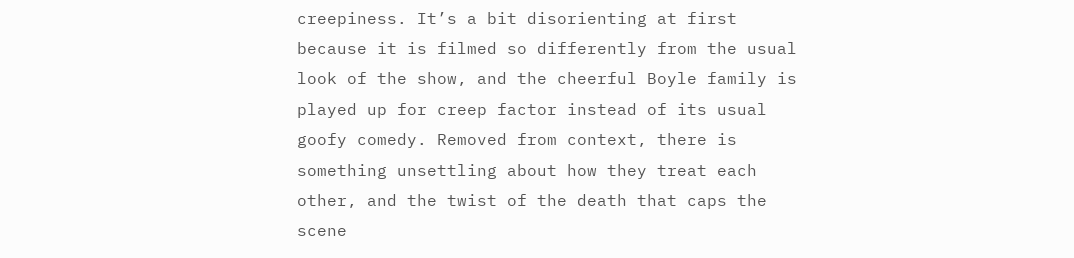creepiness. It’s a bit disorienting at first because it is filmed so differently from the usual look of the show, and the cheerful Boyle family is played up for creep factor instead of its usual goofy comedy. Removed from context, there is something unsettling about how they treat each other, and the twist of the death that caps the scene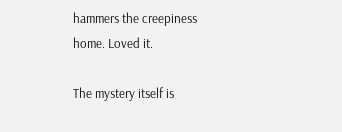hammers the creepiness home. Loved it.

The mystery itself is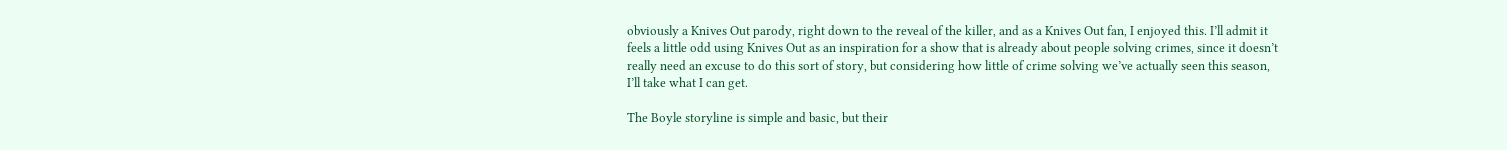obviously a Knives Out parody, right down to the reveal of the killer, and as a Knives Out fan, I enjoyed this. I’ll admit it feels a little odd using Knives Out as an inspiration for a show that is already about people solving crimes, since it doesn’t really need an excuse to do this sort of story, but considering how little of crime solving we’ve actually seen this season, I’ll take what I can get.

The Boyle storyline is simple and basic, but their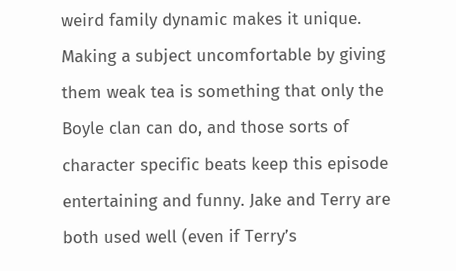weird family dynamic makes it unique. Making a subject uncomfortable by giving them weak tea is something that only the Boyle clan can do, and those sorts of character specific beats keep this episode entertaining and funny. Jake and Terry are both used well (even if Terry’s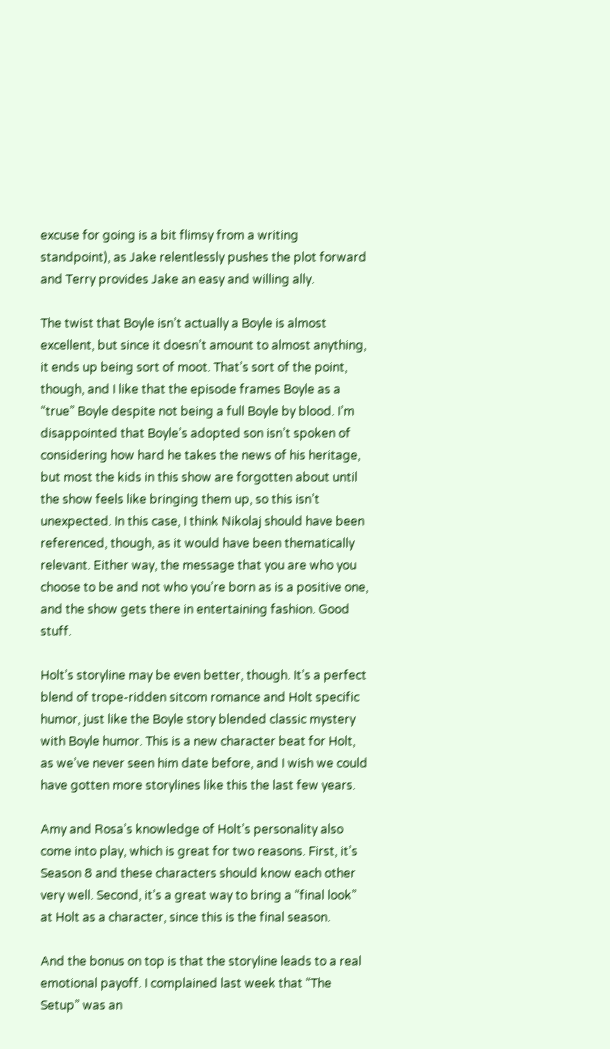excuse for going is a bit flimsy from a writing standpoint), as Jake relentlessly pushes the plot forward and Terry provides Jake an easy and willing ally.

The twist that Boyle isn’t actually a Boyle is almost excellent, but since it doesn’t amount to almost anything, it ends up being sort of moot. That’s sort of the point, though, and I like that the episode frames Boyle as a “true” Boyle despite not being a full Boyle by blood. I’m disappointed that Boyle’s adopted son isn’t spoken of considering how hard he takes the news of his heritage, but most the kids in this show are forgotten about until the show feels like bringing them up, so this isn’t unexpected. In this case, I think Nikolaj should have been referenced, though, as it would have been thematically relevant. Either way, the message that you are who you choose to be and not who you’re born as is a positive one, and the show gets there in entertaining fashion. Good stuff.

Holt’s storyline may be even better, though. It’s a perfect blend of trope-ridden sitcom romance and Holt specific humor, just like the Boyle story blended classic mystery with Boyle humor. This is a new character beat for Holt, as we’ve never seen him date before, and I wish we could have gotten more storylines like this the last few years.

Amy and Rosa’s knowledge of Holt’s personality also come into play, which is great for two reasons. First, it’s Season 8 and these characters should know each other very well. Second, it’s a great way to bring a “final look” at Holt as a character, since this is the final season.

And the bonus on top is that the storyline leads to a real emotional payoff. I complained last week that “The Setup” was an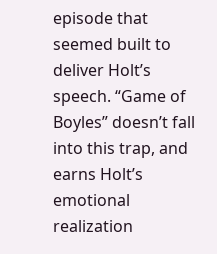episode that seemed built to deliver Holt’s speech. “Game of Boyles” doesn’t fall into this trap, and earns Holt’s emotional realization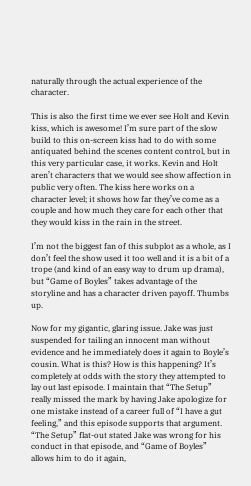naturally through the actual experience of the character.

This is also the first time we ever see Holt and Kevin kiss, which is awesome! I’m sure part of the slow build to this on-screen kiss had to do with some antiquated behind the scenes content control, but in this very particular case, it works. Kevin and Holt aren’t characters that we would see show affection in public very often. The kiss here works on a character level; it shows how far they’ve come as a couple and how much they care for each other that they would kiss in the rain in the street.

I’m not the biggest fan of this subplot as a whole, as I don’t feel the show used it too well and it is a bit of a trope (and kind of an easy way to drum up drama), but “Game of Boyles” takes advantage of the storyline and has a character driven payoff. Thumbs up.

Now for my gigantic, glaring issue. Jake was just suspended for tailing an innocent man without evidence and he immediately does it again to Boyle’s cousin. What is this? How is this happening? It’s completely at odds with the story they attempted to lay out last episode. I maintain that “The Setup” really missed the mark by having Jake apologize for one mistake instead of a career full of “I have a gut feeling,” and this episode supports that argument. “The Setup” flat-out stated Jake was wrong for his conduct in that episode, and “Game of Boyles” allows him to do it again,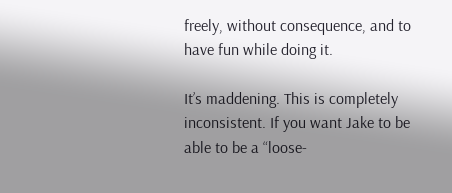freely, without consequence, and to have fun while doing it.

It’s maddening. This is completely inconsistent. If you want Jake to be able to be a “loose-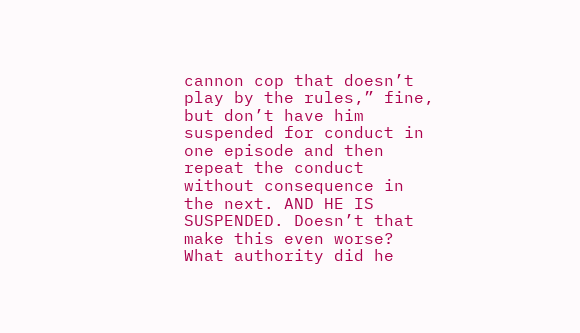cannon cop that doesn’t play by the rules,” fine, but don’t have him suspended for conduct in one episode and then repeat the conduct without consequence in the next. AND HE IS SUSPENDED. Doesn’t that make this even worse? What authority did he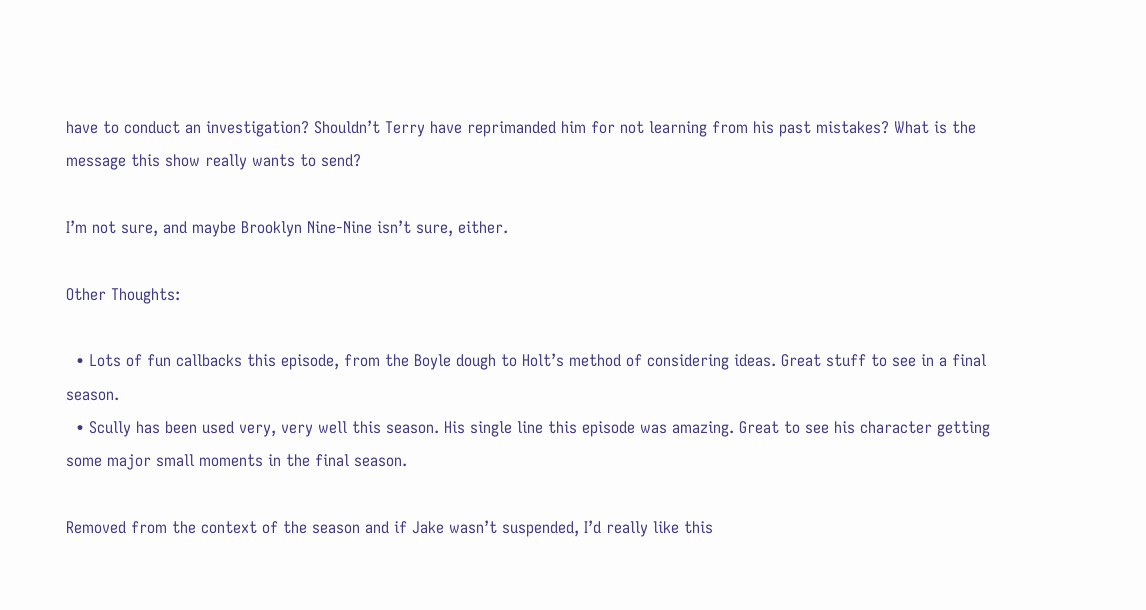have to conduct an investigation? Shouldn’t Terry have reprimanded him for not learning from his past mistakes? What is the message this show really wants to send?

I’m not sure, and maybe Brooklyn Nine-Nine isn’t sure, either.

Other Thoughts:

  • Lots of fun callbacks this episode, from the Boyle dough to Holt’s method of considering ideas. Great stuff to see in a final season.
  • Scully has been used very, very well this season. His single line this episode was amazing. Great to see his character getting some major small moments in the final season.

Removed from the context of the season and if Jake wasn’t suspended, I’d really like this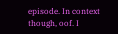episode. In context though, oof. I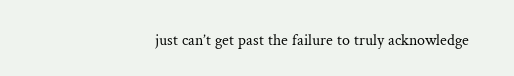just can’t get past the failure to truly acknowledge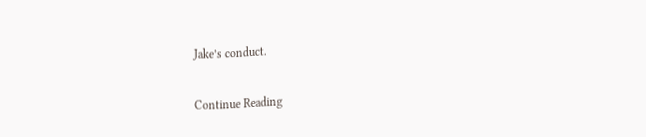Jake’s conduct.

Continue Reading